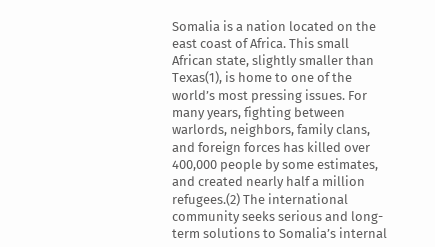Somalia is a nation located on the east coast of Africa. This small African state, slightly smaller than Texas(1), is home to one of the world’s most pressing issues. For many years, fighting between warlords, neighbors, family clans, and foreign forces has killed over 400,000 people by some estimates, and created nearly half a million refugees.(2) The international community seeks serious and long-term solutions to Somalia’s internal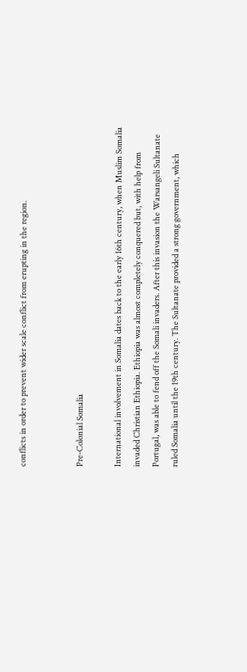conflicts in order to prevent wider scale conflict from erupting in the region.


Pre-Colonial Somalia

International involvement in Somalia dates back to the early 16th century, when Muslim Somalia invaded Christian Ethiopia. Ethiopia was almost completely conquered but, with help from Portugal, was able to fend off the Somali invaders. After this invasion the Warsangeli Sultanate ruled Somalia until the 19th century. The Sultanate provided a strong government, which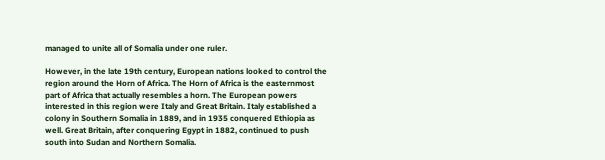managed to unite all of Somalia under one ruler.

However, in the late 19th century, European nations looked to control the region around the Horn of Africa. The Horn of Africa is the easternmost part of Africa that actually resembles a horn. The European powers interested in this region were Italy and Great Britain. Italy established a colony in Southern Somalia in 1889, and in 1935 conquered Ethiopia as well. Great Britain, after conquering Egypt in 1882, continued to push south into Sudan and Northern Somalia.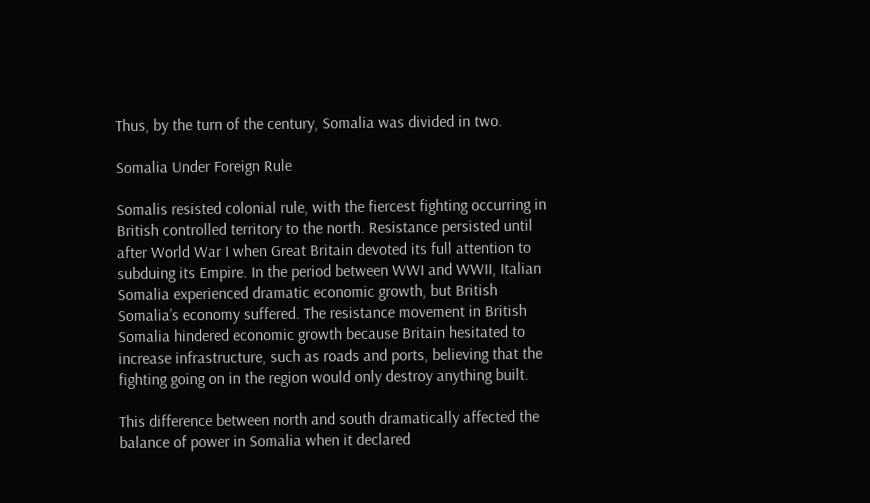Thus, by the turn of the century, Somalia was divided in two.

Somalia Under Foreign Rule

Somalis resisted colonial rule, with the fiercest fighting occurring in British controlled territory to the north. Resistance persisted until after World War I when Great Britain devoted its full attention to subduing its Empire. In the period between WWI and WWII, Italian Somalia experienced dramatic economic growth, but British Somalia’s economy suffered. The resistance movement in British Somalia hindered economic growth because Britain hesitated to increase infrastructure, such as roads and ports, believing that the fighting going on in the region would only destroy anything built.

This difference between north and south dramatically affected the balance of power in Somalia when it declared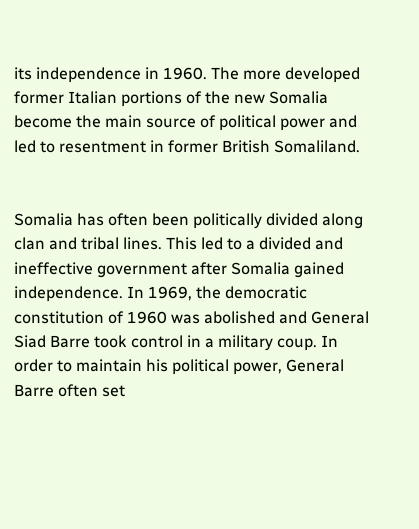its independence in 1960. The more developed former Italian portions of the new Somalia become the main source of political power and led to resentment in former British Somaliland.


Somalia has often been politically divided along clan and tribal lines. This led to a divided and ineffective government after Somalia gained independence. In 1969, the democratic constitution of 1960 was abolished and General Siad Barre took control in a military coup. In order to maintain his political power, General Barre often set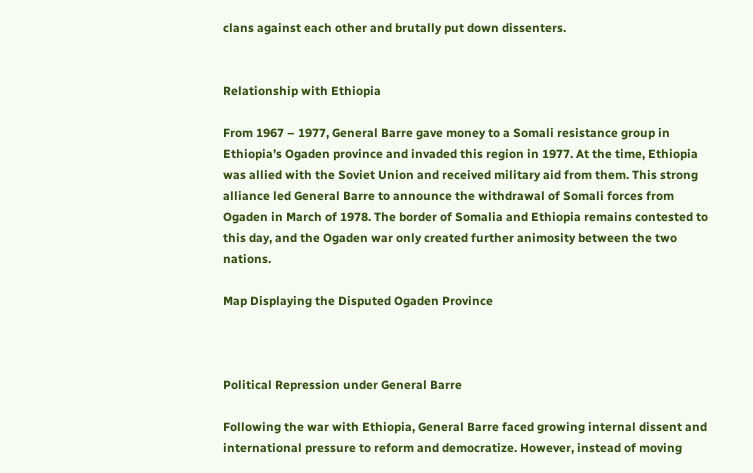clans against each other and brutally put down dissenters.


Relationship with Ethiopia

From 1967 – 1977, General Barre gave money to a Somali resistance group in Ethiopia’s Ogaden province and invaded this region in 1977. At the time, Ethiopia was allied with the Soviet Union and received military aid from them. This strong alliance led General Barre to announce the withdrawal of Somali forces from Ogaden in March of 1978. The border of Somalia and Ethiopia remains contested to this day, and the Ogaden war only created further animosity between the two nations.

Map Displaying the Disputed Ogaden Province



Political Repression under General Barre

Following the war with Ethiopia, General Barre faced growing internal dissent and international pressure to reform and democratize. However, instead of moving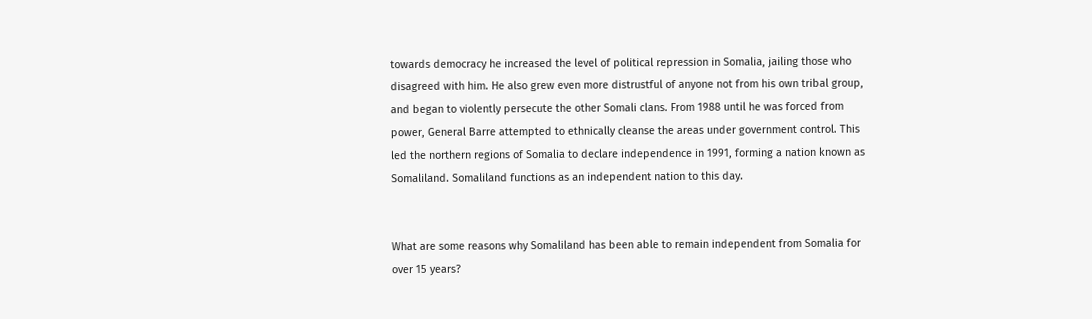towards democracy he increased the level of political repression in Somalia, jailing those who disagreed with him. He also grew even more distrustful of anyone not from his own tribal group, and began to violently persecute the other Somali clans. From 1988 until he was forced from power, General Barre attempted to ethnically cleanse the areas under government control. This led the northern regions of Somalia to declare independence in 1991, forming a nation known as Somaliland. Somaliland functions as an independent nation to this day.


What are some reasons why Somaliland has been able to remain independent from Somalia for over 15 years?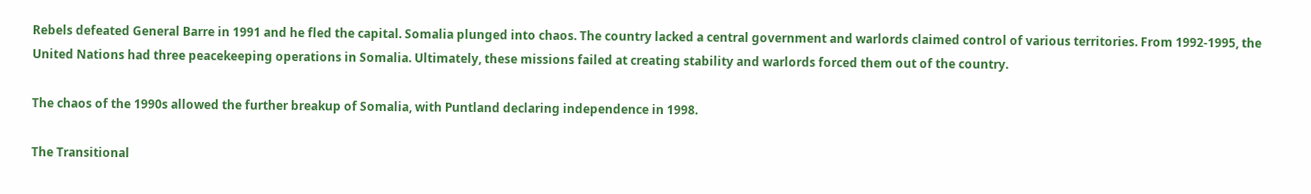Rebels defeated General Barre in 1991 and he fled the capital. Somalia plunged into chaos. The country lacked a central government and warlords claimed control of various territories. From 1992-1995, the United Nations had three peacekeeping operations in Somalia. Ultimately, these missions failed at creating stability and warlords forced them out of the country.

The chaos of the 1990s allowed the further breakup of Somalia, with Puntland declaring independence in 1998.

The Transitional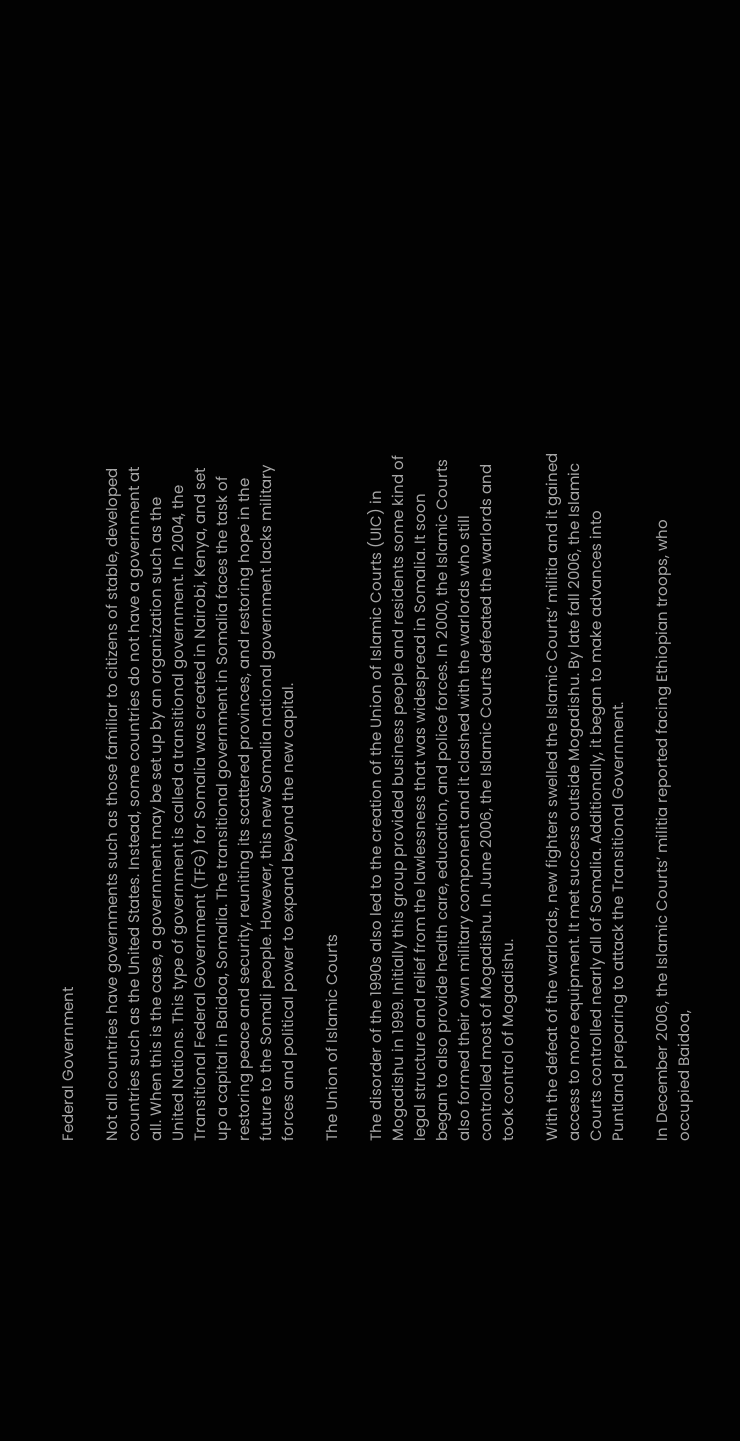Federal Government

Not all countries have governments such as those familiar to citizens of stable, developed countries such as the United States. Instead, some countries do not have a government at all. When this is the case, a government may be set up by an organization such as the United Nations. This type of government is called a transitional government. In 2004, the Transitional Federal Government (TFG) for Somalia was created in Nairobi, Kenya, and set up a capital in Baidoa, Somalia. The transitional government in Somalia faces the task of restoring peace and security, reuniting its scattered provinces, and restoring hope in the future to the Somali people. However, this new Somalia national government lacks military forces and political power to expand beyond the new capital.

The Union of Islamic Courts

The disorder of the 1990s also led to the creation of the Union of Islamic Courts (UIC) in Mogadishu in 1999. Initially this group provided business people and residents some kind of legal structure and relief from the lawlessness that was widespread in Somalia. It soon began to also provide health care, education, and police forces. In 2000, the Islamic Courts also formed their own military component and it clashed with the warlords who still controlled most of Mogadishu. In June 2006, the Islamic Courts defeated the warlords and took control of Mogadishu.

With the defeat of the warlords, new fighters swelled the Islamic Courts’ militia and it gained access to more equipment. It met success outside Mogadishu. By late fall 2006, the Islamic Courts controlled nearly all of Somalia. Additionally, it began to make advances into Puntland preparing to attack the Transitional Government.

In December 2006, the Islamic Courts’ militia reported facing Ethiopian troops, who occupied Baidoa,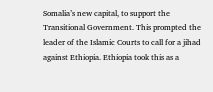Somalia’s new capital, to support the Transitional Government. This prompted the leader of the Islamic Courts to call for a jihad against Ethiopia. Ethiopia took this as a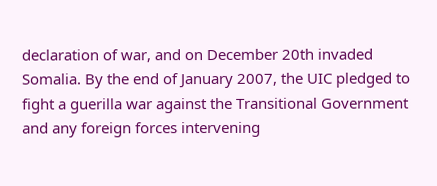declaration of war, and on December 20th invaded Somalia. By the end of January 2007, the UIC pledged to fight a guerilla war against the Transitional Government and any foreign forces intervening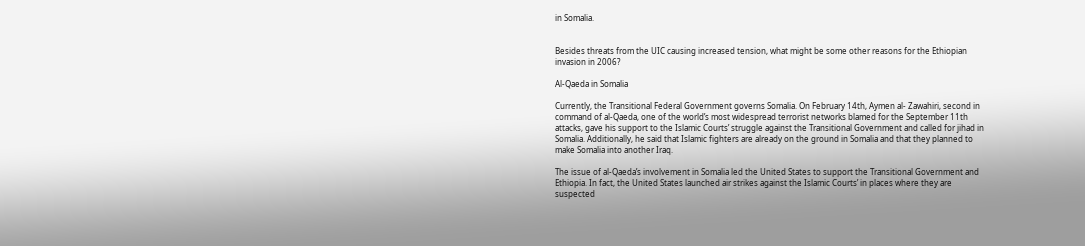in Somalia.


Besides threats from the UIC causing increased tension, what might be some other reasons for the Ethiopian invasion in 2006?

Al-Qaeda in Somalia

Currently, the Transitional Federal Government governs Somalia. On February 14th, Aymen al- Zawahiri, second in command of al-Qaeda, one of the world’s most widespread terrorist networks blamed for the September 11th attacks, gave his support to the Islamic Courts’ struggle against the Transitional Government and called for jihad in Somalia. Additionally, he said that Islamic fighters are already on the ground in Somalia and that they planned to make Somalia into another Iraq.

The issue of al-Qaeda’s involvement in Somalia led the United States to support the Transitional Government and Ethiopia. In fact, the United States launched air strikes against the Islamic Courts’ in places where they are suspected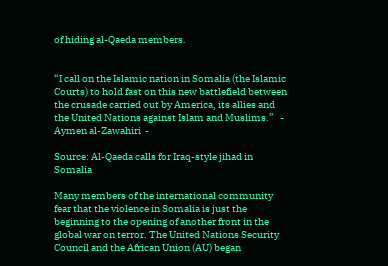of hiding al-Qaeda members.


“I call on the Islamic nation in Somalia (the Islamic Courts) to hold fast on this new battlefield between the crusade carried out by America, its allies and the United Nations against Islam and Muslims.”   -  Aymen al-Zawahiri  -

Source: Al-Qaeda calls for Iraq-style jihad in Somalia

Many members of the international community fear that the violence in Somalia is just the beginning to the opening of another front in the global war on terror. The United Nations Security Council and the African Union (AU) began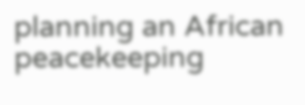planning an African peacekeeping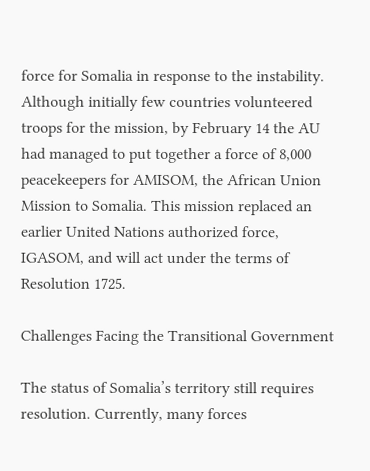force for Somalia in response to the instability. Although initially few countries volunteered troops for the mission, by February 14 the AU had managed to put together a force of 8,000 peacekeepers for AMISOM, the African Union Mission to Somalia. This mission replaced an earlier United Nations authorized force, IGASOM, and will act under the terms of Resolution 1725.

Challenges Facing the Transitional Government

The status of Somalia’s territory still requires resolution. Currently, many forces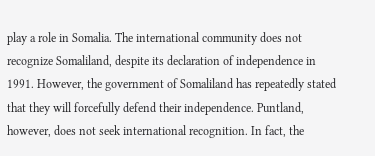play a role in Somalia. The international community does not recognize Somaliland, despite its declaration of independence in 1991. However, the government of Somaliland has repeatedly stated that they will forcefully defend their independence. Puntland, however, does not seek international recognition. In fact, the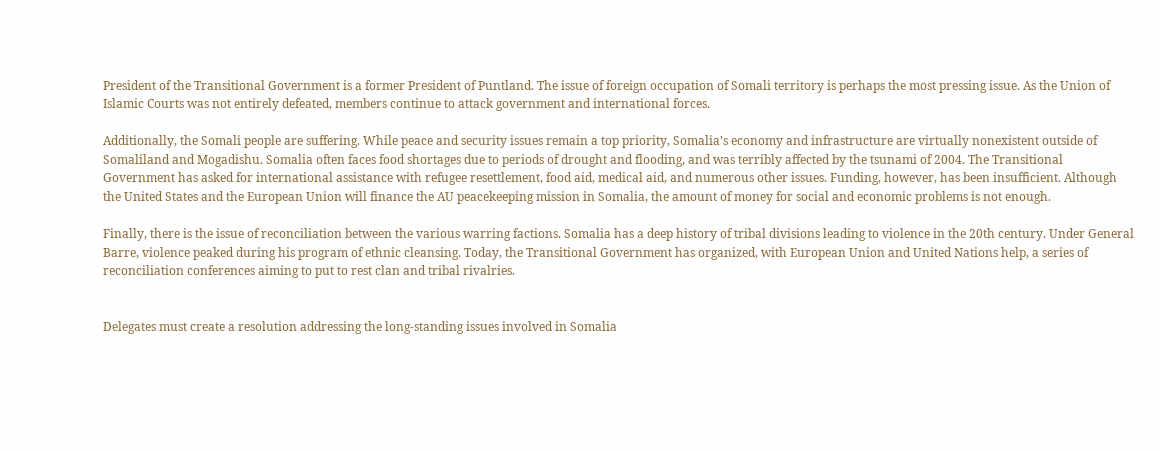President of the Transitional Government is a former President of Puntland. The issue of foreign occupation of Somali territory is perhaps the most pressing issue. As the Union of Islamic Courts was not entirely defeated, members continue to attack government and international forces.

Additionally, the Somali people are suffering. While peace and security issues remain a top priority, Somalia’s economy and infrastructure are virtually nonexistent outside of Somaliland and Mogadishu. Somalia often faces food shortages due to periods of drought and flooding, and was terribly affected by the tsunami of 2004. The Transitional Government has asked for international assistance with refugee resettlement, food aid, medical aid, and numerous other issues. Funding, however, has been insufficient. Although the United States and the European Union will finance the AU peacekeeping mission in Somalia, the amount of money for social and economic problems is not enough.

Finally, there is the issue of reconciliation between the various warring factions. Somalia has a deep history of tribal divisions leading to violence in the 20th century. Under General Barre, violence peaked during his program of ethnic cleansing. Today, the Transitional Government has organized, with European Union and United Nations help, a series of reconciliation conferences aiming to put to rest clan and tribal rivalries.


Delegates must create a resolution addressing the long-standing issues involved in Somalia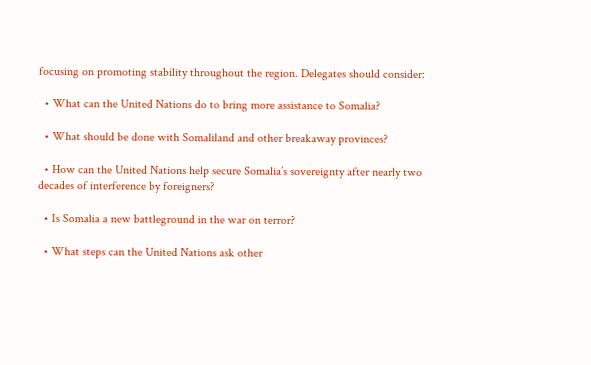focusing on promoting stability throughout the region. Delegates should consider:

  • What can the United Nations do to bring more assistance to Somalia?

  • What should be done with Somaliland and other breakaway provinces?

  • How can the United Nations help secure Somalia’s sovereignty after nearly two decades of interference by foreigners?

  • Is Somalia a new battleground in the war on terror?

  • What steps can the United Nations ask other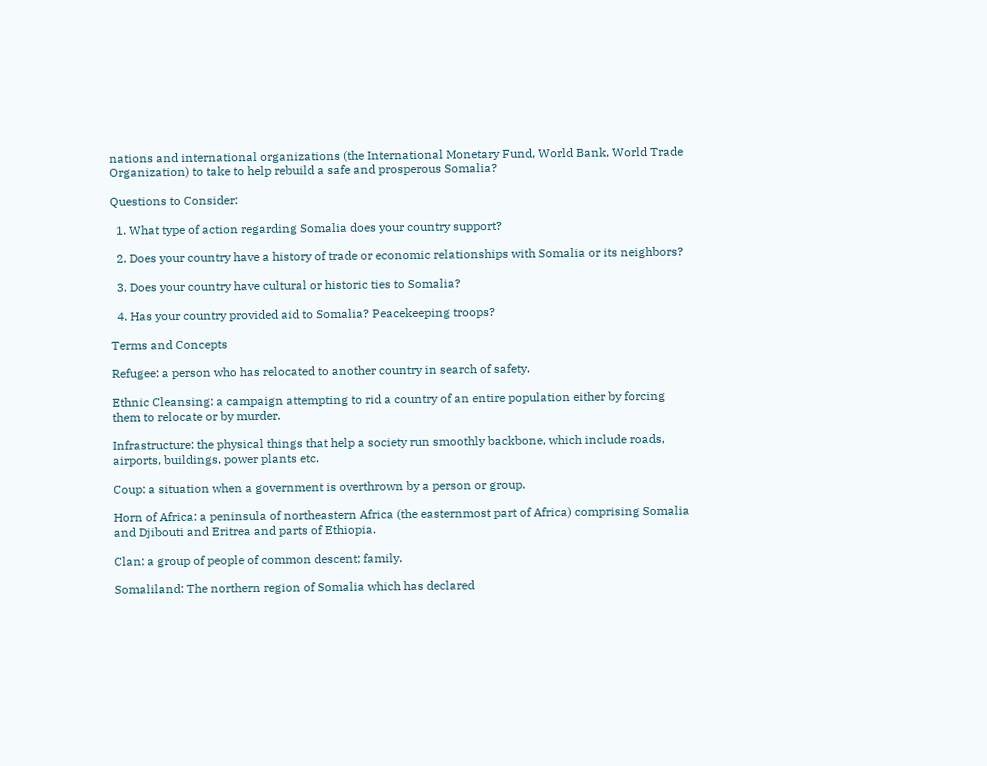nations and international organizations (the International Monetary Fund, World Bank, World Trade Organization) to take to help rebuild a safe and prosperous Somalia?

Questions to Consider:

  1. What type of action regarding Somalia does your country support?

  2. Does your country have a history of trade or economic relationships with Somalia or its neighbors?

  3. Does your country have cultural or historic ties to Somalia?

  4. Has your country provided aid to Somalia? Peacekeeping troops?

Terms and Concepts

Refugee: a person who has relocated to another country in search of safety.

Ethnic Cleansing: a campaign attempting to rid a country of an entire population either by forcing them to relocate or by murder.

Infrastructure: the physical things that help a society run smoothly backbone, which include roads, airports, buildings, power plants etc.

Coup: a situation when a government is overthrown by a person or group.

Horn of Africa: a peninsula of northeastern Africa (the easternmost part of Africa) comprising Somalia and Djibouti and Eritrea and parts of Ethiopia.

Clan: a group of people of common descent; family.

Somaliland: The northern region of Somalia which has declared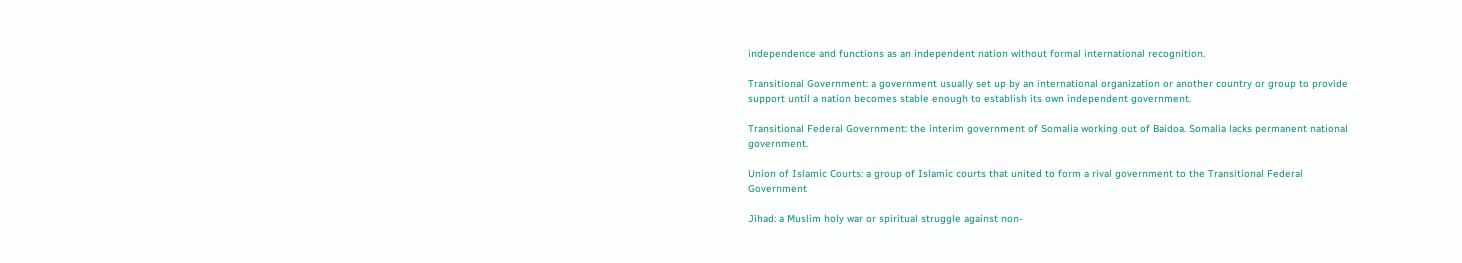independence and functions as an independent nation without formal international recognition.

Transitional Government: a government usually set up by an international organization or another country or group to provide support until a nation becomes stable enough to establish its own independent government.

Transitional Federal Government: the interim government of Somalia working out of Baidoa. Somalia lacks permanent national government.

Union of Islamic Courts: a group of Islamic courts that united to form a rival government to the Transitional Federal Government

Jihad: a Muslim holy war or spiritual struggle against non-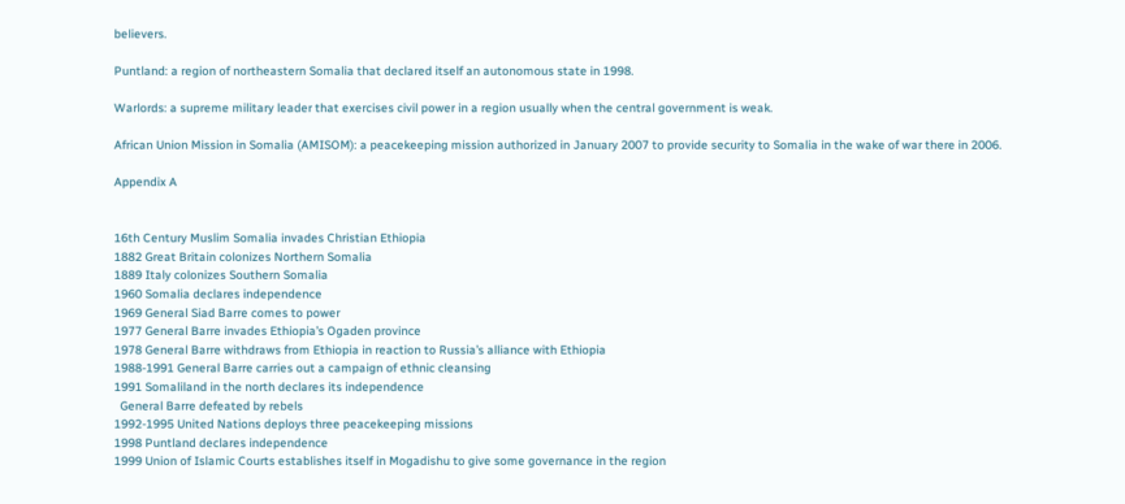believers.

Puntland: a region of northeastern Somalia that declared itself an autonomous state in 1998.

Warlords: a supreme military leader that exercises civil power in a region usually when the central government is weak.

African Union Mission in Somalia (AMISOM): a peacekeeping mission authorized in January 2007 to provide security to Somalia in the wake of war there in 2006.

Appendix A


16th Century Muslim Somalia invades Christian Ethiopia
1882 Great Britain colonizes Northern Somalia
1889 Italy colonizes Southern Somalia
1960 Somalia declares independence
1969 General Siad Barre comes to power
1977 General Barre invades Ethiopia’s Ogaden province
1978 General Barre withdraws from Ethiopia in reaction to Russia’s alliance with Ethiopia
1988-1991 General Barre carries out a campaign of ethnic cleansing
1991 Somaliland in the north declares its independence
  General Barre defeated by rebels
1992-1995 United Nations deploys three peacekeeping missions
1998 Puntland declares independence
1999 Union of Islamic Courts establishes itself in Mogadishu to give some governance in the region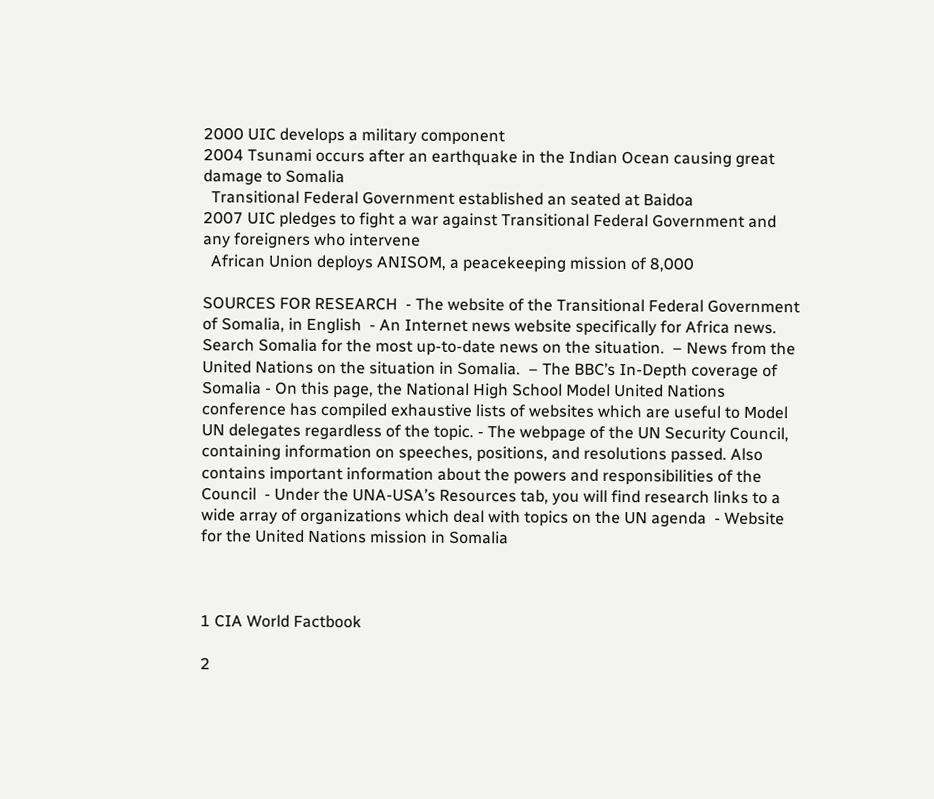2000 UIC develops a military component
2004 Tsunami occurs after an earthquake in the Indian Ocean causing great damage to Somalia
  Transitional Federal Government established an seated at Baidoa
2007 UIC pledges to fight a war against Transitional Federal Government and any foreigners who intervene
  African Union deploys ANISOM, a peacekeeping mission of 8,000

SOURCES FOR RESEARCH  - The website of the Transitional Federal Government of Somalia, in English  - An Internet news website specifically for Africa news. Search Somalia for the most up-to-date news on the situation.  – News from the United Nations on the situation in Somalia.  – The BBC’s In-Depth coverage of Somalia - On this page, the National High School Model United Nations conference has compiled exhaustive lists of websites which are useful to Model UN delegates regardless of the topic. - The webpage of the UN Security Council, containing information on speeches, positions, and resolutions passed. Also contains important information about the powers and responsibilities of the Council  - Under the UNA-USA’s Resources tab, you will find research links to a wide array of organizations which deal with topics on the UN agenda  - Website for the United Nations mission in Somalia



1 CIA World Factbook

2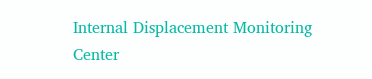Internal Displacement Monitoring Center